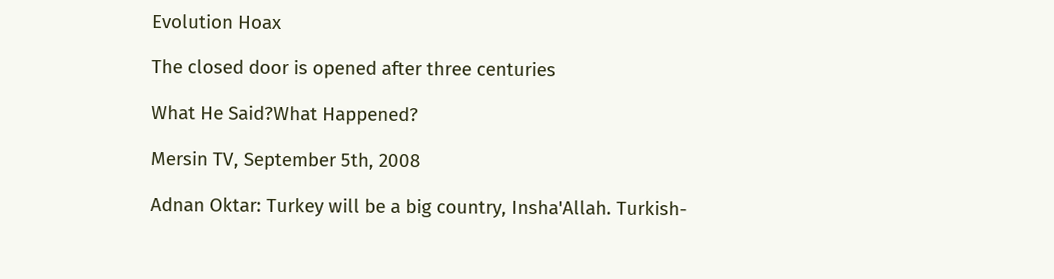Evolution Hoax

The closed door is opened after three centuries

What He Said?What Happened?

Mersin TV, September 5th, 2008

Adnan Oktar: Turkey will be a big country, Insha'Allah. Turkish-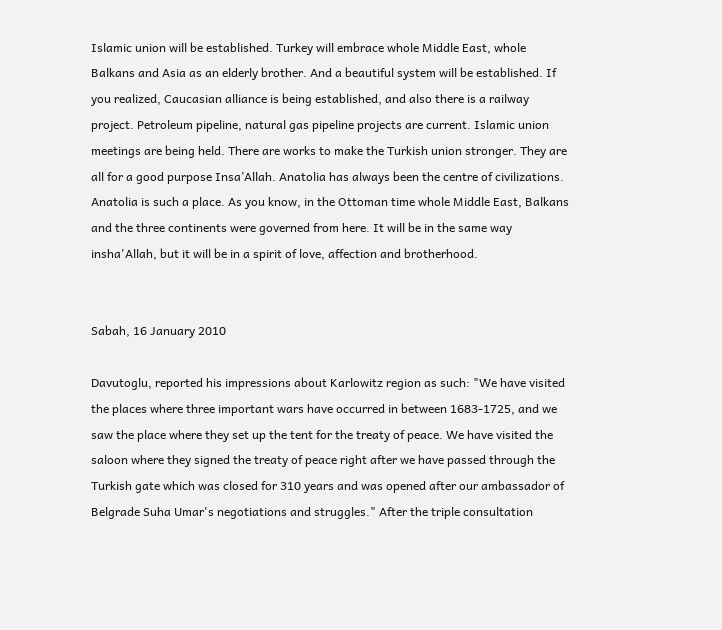Islamic union will be established. Turkey will embrace whole Middle East, whole Balkans and Asia as an elderly brother. And a beautiful system will be established. If you realized, Caucasian alliance is being established, and also there is a railway project. Petroleum pipeline, natural gas pipeline projects are current. Islamic union meetings are being held. There are works to make the Turkish union stronger. They are all for a good purpose Insa’Allah. Anatolia has always been the centre of civilizations. Anatolia is such a place. As you know, in the Ottoman time whole Middle East, Balkans and the three continents were governed from here. It will be in the same way insha'Allah, but it will be in a spirit of love, affection and brotherhood.


Sabah, 16 January 2010

Davutoglu, reported his impressions about Karlowitz region as such: "We have visited the places where three important wars have occurred in between 1683-1725, and we saw the place where they set up the tent for the treaty of peace. We have visited the saloon where they signed the treaty of peace right after we have passed through the Turkish gate which was closed for 310 years and was opened after our ambassador of Belgrade Suha Umar's negotiations and struggles." After the triple consultation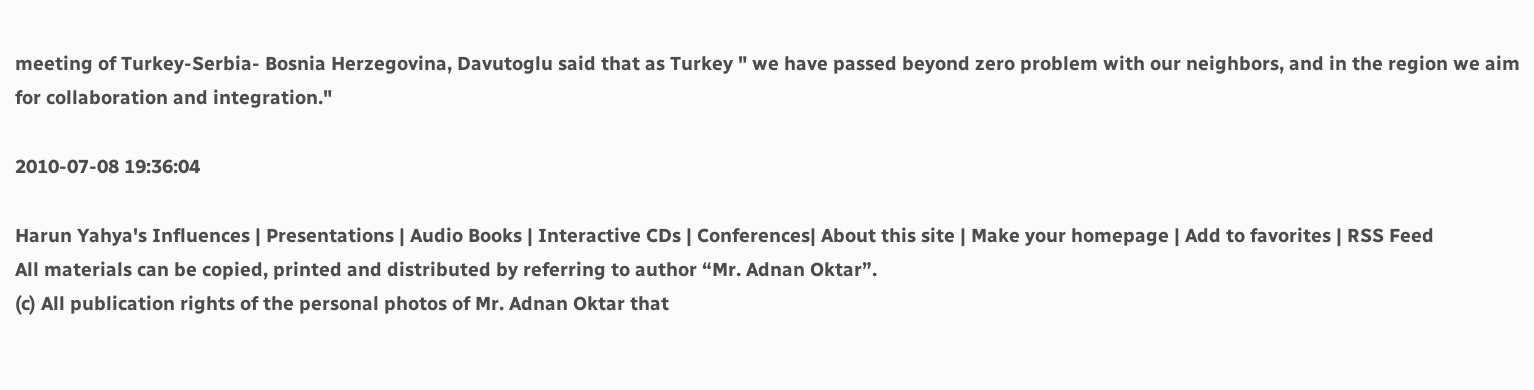meeting of Turkey-Serbia- Bosnia Herzegovina, Davutoglu said that as Turkey " we have passed beyond zero problem with our neighbors, and in the region we aim for collaboration and integration."

2010-07-08 19:36:04

Harun Yahya's Influences | Presentations | Audio Books | Interactive CDs | Conferences| About this site | Make your homepage | Add to favorites | RSS Feed
All materials can be copied, printed and distributed by referring to author “Mr. Adnan Oktar”.
(c) All publication rights of the personal photos of Mr. Adnan Oktar that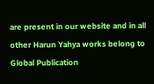are present in our website and in all other Harun Yahya works belong to Global Publication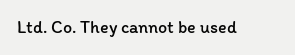Ltd. Co. They cannot be used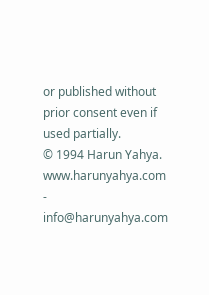or published without prior consent even if used partially.
© 1994 Harun Yahya. www.harunyahya.com - info@harunyahya.com